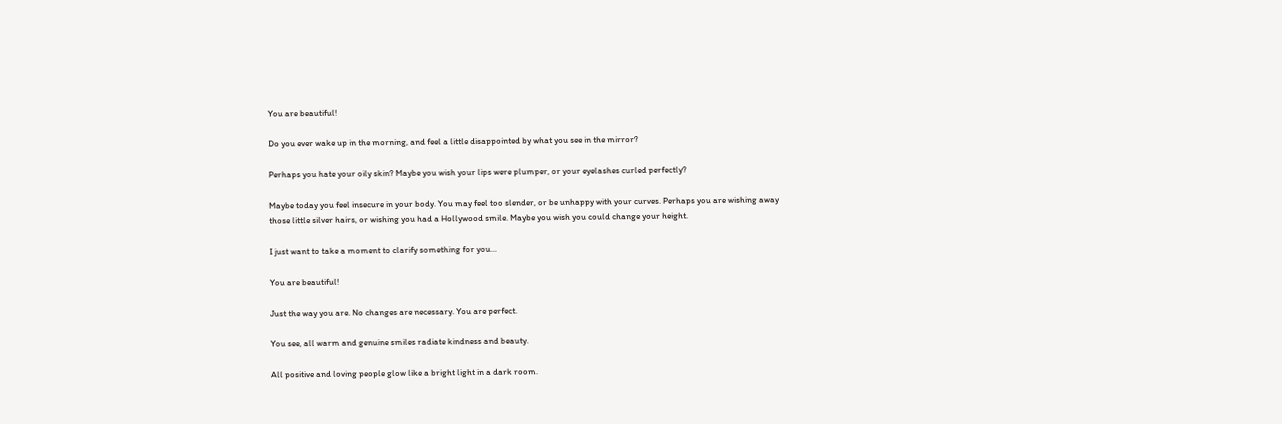You are beautiful!

Do you ever wake up in the morning, and feel a little disappointed by what you see in the mirror?

Perhaps you hate your oily skin? Maybe you wish your lips were plumper, or your eyelashes curled perfectly?

Maybe today you feel insecure in your body. You may feel too slender, or be unhappy with your curves. Perhaps you are wishing away those little silver hairs, or wishing you had a Hollywood smile. Maybe you wish you could change your height.

I just want to take a moment to clarify something for you…

You are beautiful!

Just the way you are. No changes are necessary. You are perfect.

You see, all warm and genuine smiles radiate kindness and beauty.

All positive and loving people glow like a bright light in a dark room.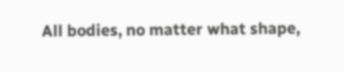All bodies, no matter what shape,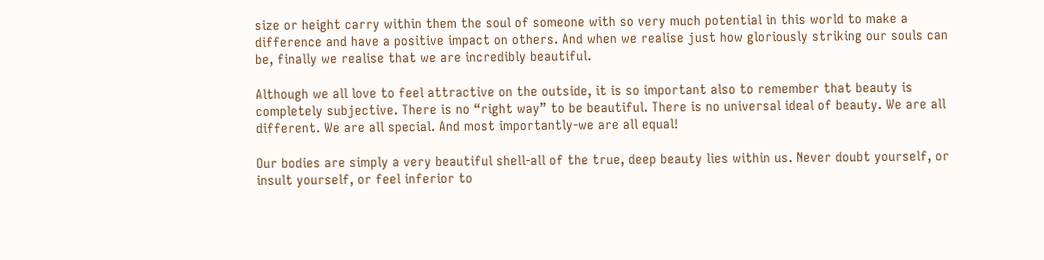size or height carry within them the soul of someone with so very much potential in this world to make a difference and have a positive impact on others. And when we realise just how gloriously striking our souls can be, finally we realise that we are incredibly beautiful.

Although we all love to feel attractive on the outside, it is so important also to remember that beauty is completely subjective. There is no “right way” to be beautiful. There is no universal ideal of beauty. We are all different. We are all special. And most importantly-we are all equal!

Our bodies are simply a very beautiful shell-all of the true, deep beauty lies within us. Never doubt yourself, or insult yourself, or feel inferior to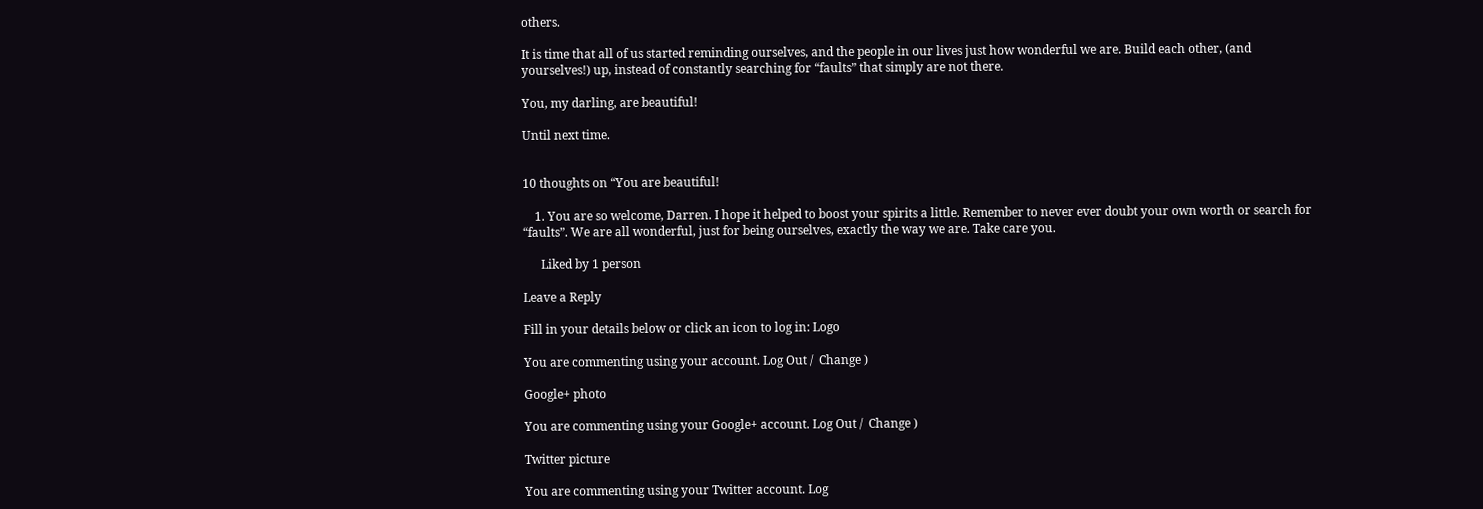others.

It is time that all of us started reminding ourselves, and the people in our lives just how wonderful we are. Build each other, (and yourselves!) up, instead of constantly searching for “faults” that simply are not there.

You, my darling, are beautiful!

Until next time.


10 thoughts on “You are beautiful!

    1. You are so welcome, Darren. I hope it helped to boost your spirits a little. Remember to never ever doubt your own worth or search for “faults”. We are all wonderful, just for being ourselves, exactly the way we are. Take care you.

      Liked by 1 person

Leave a Reply

Fill in your details below or click an icon to log in: Logo

You are commenting using your account. Log Out /  Change )

Google+ photo

You are commenting using your Google+ account. Log Out /  Change )

Twitter picture

You are commenting using your Twitter account. Log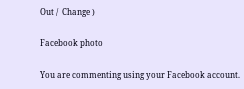Out /  Change )

Facebook photo

You are commenting using your Facebook account.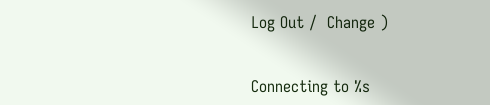Log Out /  Change )


Connecting to %s